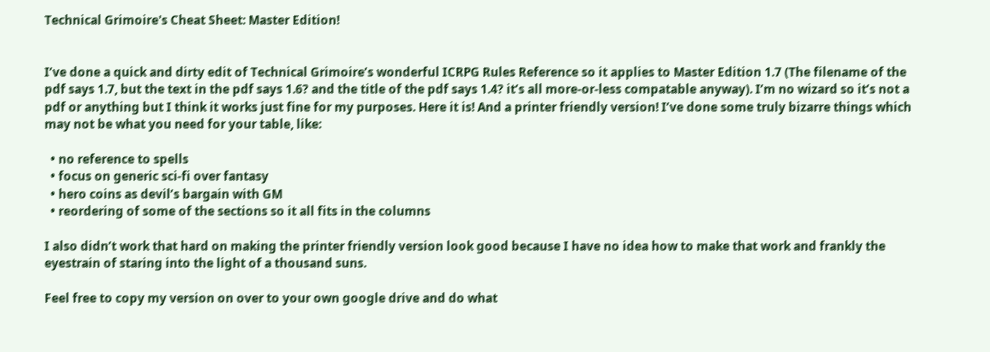Technical Grimoire's Cheat Sheet: Master Edition!


I’ve done a quick and dirty edit of Technical Grimoire’s wonderful ICRPG Rules Reference so it applies to Master Edition 1.7 (The filename of the pdf says 1.7, but the text in the pdf says 1.6? and the title of the pdf says 1.4? it’s all more-or-less compatable anyway). I’m no wizard so it’s not a pdf or anything but I think it works just fine for my purposes. Here it is! And a printer friendly version! I’ve done some truly bizarre things which may not be what you need for your table, like:

  • no reference to spells
  • focus on generic sci-fi over fantasy
  • hero coins as devil’s bargain with GM
  • reordering of some of the sections so it all fits in the columns

I also didn’t work that hard on making the printer friendly version look good because I have no idea how to make that work and frankly the eyestrain of staring into the light of a thousand suns.

Feel free to copy my version on over to your own google drive and do what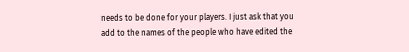needs to be done for your players. I just ask that you add to the names of the people who have edited the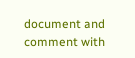document and comment with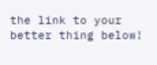the link to your better thing below!